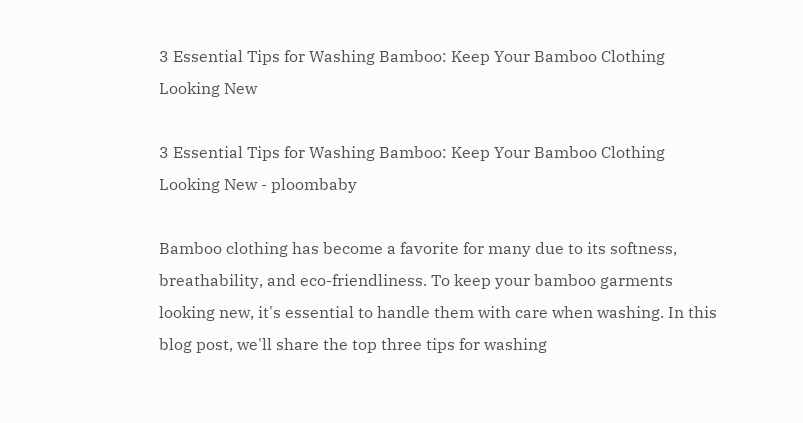3 Essential Tips for Washing Bamboo: Keep Your Bamboo Clothing Looking New

3 Essential Tips for Washing Bamboo: Keep Your Bamboo Clothing Looking New - ploombaby

Bamboo clothing has become a favorite for many due to its softness, breathability, and eco-friendliness. To keep your bamboo garments looking new, it's essential to handle them with care when washing. In this blog post, we'll share the top three tips for washing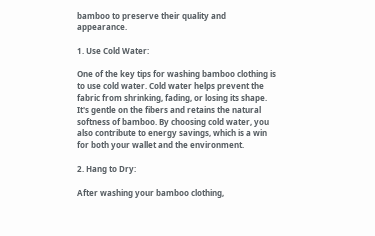bamboo to preserve their quality and appearance.

1. Use Cold Water:

One of the key tips for washing bamboo clothing is to use cold water. Cold water helps prevent the fabric from shrinking, fading, or losing its shape. It's gentle on the fibers and retains the natural softness of bamboo. By choosing cold water, you also contribute to energy savings, which is a win for both your wallet and the environment.

2. Hang to Dry:

After washing your bamboo clothing,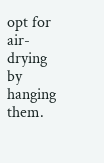opt for air-drying by hanging them.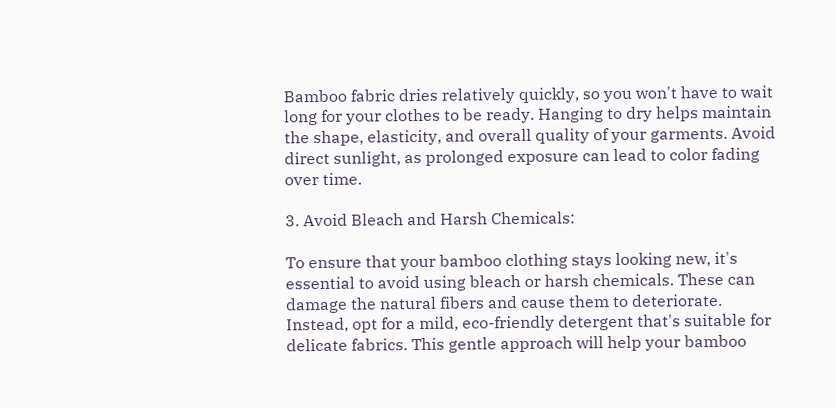Bamboo fabric dries relatively quickly, so you won't have to wait long for your clothes to be ready. Hanging to dry helps maintain the shape, elasticity, and overall quality of your garments. Avoid direct sunlight, as prolonged exposure can lead to color fading over time.

3. Avoid Bleach and Harsh Chemicals:

To ensure that your bamboo clothing stays looking new, it's essential to avoid using bleach or harsh chemicals. These can damage the natural fibers and cause them to deteriorate. Instead, opt for a mild, eco-friendly detergent that's suitable for delicate fabrics. This gentle approach will help your bamboo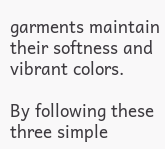garments maintain their softness and vibrant colors.

By following these three simple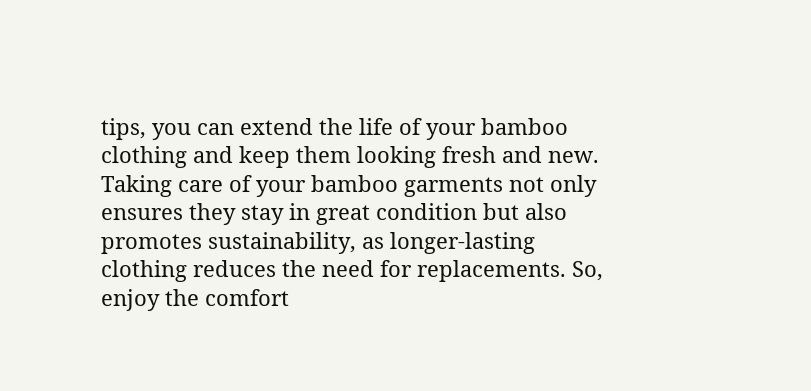tips, you can extend the life of your bamboo clothing and keep them looking fresh and new. Taking care of your bamboo garments not only ensures they stay in great condition but also promotes sustainability, as longer-lasting clothing reduces the need for replacements. So, enjoy the comfort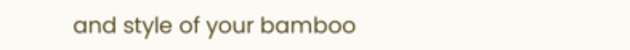and style of your bamboo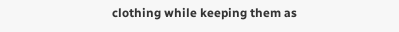clothing while keeping them as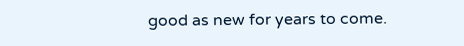good as new for years to come.